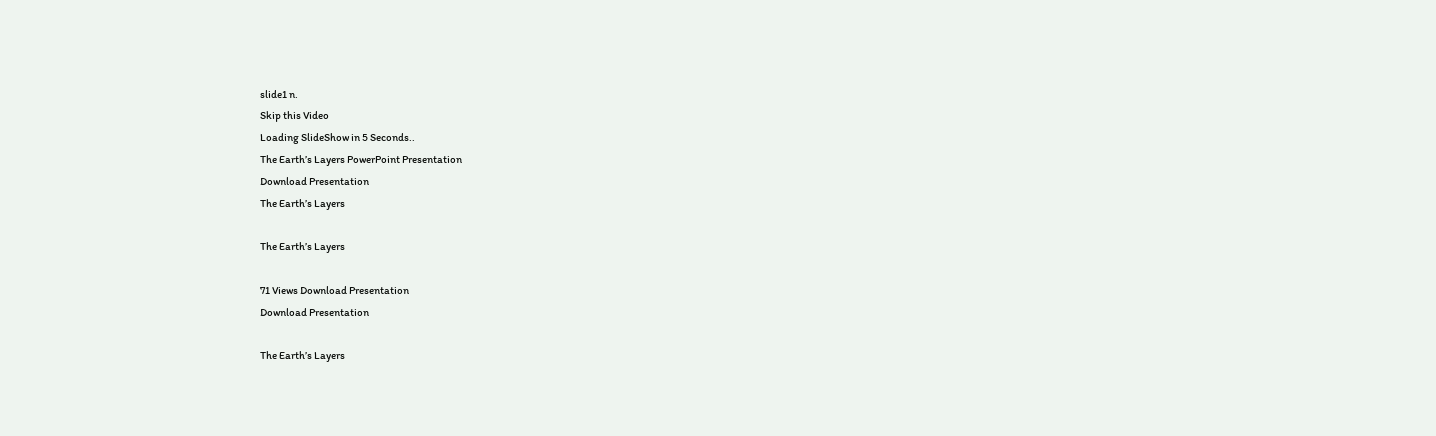slide1 n.
Skip this Video
Loading SlideShow in 5 Seconds..
The Earth’s Layers PowerPoint Presentation
Download Presentation
The Earth’s Layers

The Earth’s Layers

71 Views Download Presentation
Download Presentation

The Earth’s Layers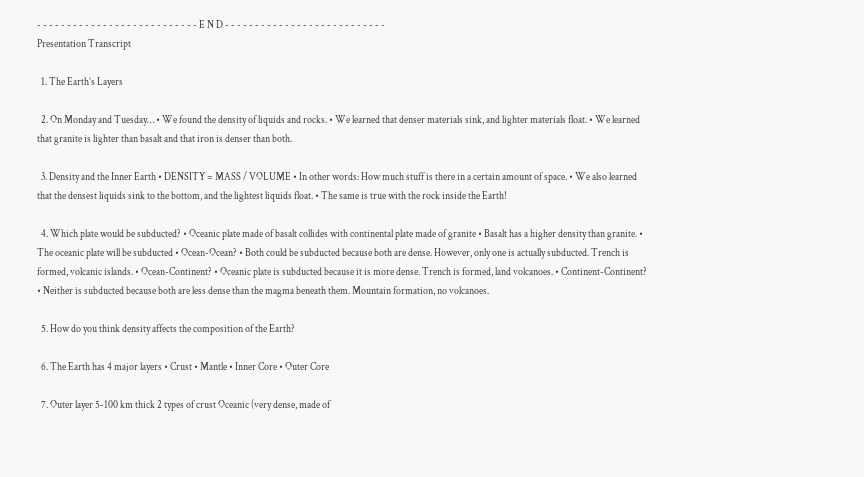- - - - - - - - - - - - - - - - - - - - - - - - - - - E N D - - - - - - - - - - - - - - - - - - - - - - - - - - -
Presentation Transcript

  1. The Earth’s Layers

  2. On Monday and Tuesday… • We found the density of liquids and rocks. • We learned that denser materials sink, and lighter materials float. • We learned that granite is lighter than basalt and that iron is denser than both.

  3. Density and the Inner Earth • DENSITY = MASS / VOLUME • In other words: How much stuff is there in a certain amount of space. • We also learned that the densest liquids sink to the bottom, and the lightest liquids float. • The same is true with the rock inside the Earth!

  4. Which plate would be subducted? • Oceanic plate made of basalt collides with continental plate made of granite • Basalt has a higher density than granite. • The oceanic plate will be subducted • Ocean-Ocean? • Both could be subducted because both are dense. However, only one is actually subducted. Trench is formed, volcanic islands. • Ocean-Continent? • Oceanic plate is subducted because it is more dense. Trench is formed, land volcanoes. • Continent-Continent? • Neither is subducted because both are less dense than the magma beneath them. Mountain formation, no volcanoes.

  5. How do you think density affects the composition of the Earth?

  6. The Earth has 4 major layers • Crust • Mantle • Inner Core • Outer Core

  7. Outer layer 5-100 km thick 2 types of crust Oceanic (very dense, made of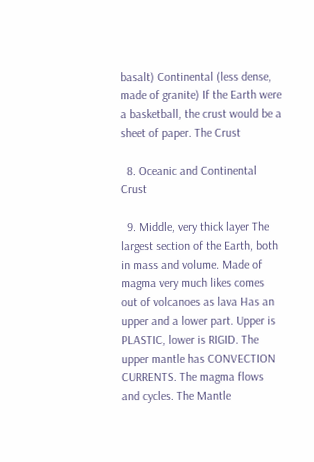basalt) Continental (less dense, made of granite) If the Earth were a basketball, the crust would be a sheet of paper. The Crust

  8. Oceanic and Continental Crust

  9. Middle, very thick layer The largest section of the Earth, both in mass and volume. Made of magma very much likes comes out of volcanoes as lava Has an upper and a lower part. Upper is PLASTIC, lower is RIGID. The upper mantle has CONVECTION CURRENTS. The magma flows and cycles. The Mantle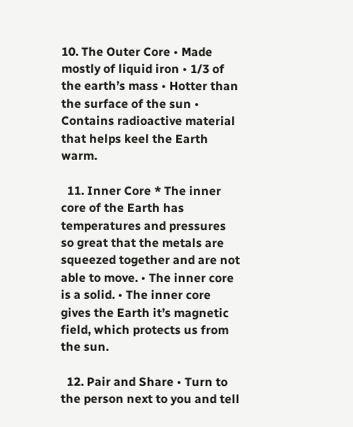10. The Outer Core • Made mostly of liquid iron • 1/3 of the earth’s mass • Hotter than the surface of the sun • Contains radioactive material that helps keel the Earth warm.

  11. Inner Core * The inner core of the Earth has temperatures and pressures so great that the metals are squeezed together and are not able to move. • The inner core is a solid. • The inner core gives the Earth it’s magnetic field, which protects us from the sun.

  12. Pair and Share • Turn to the person next to you and tell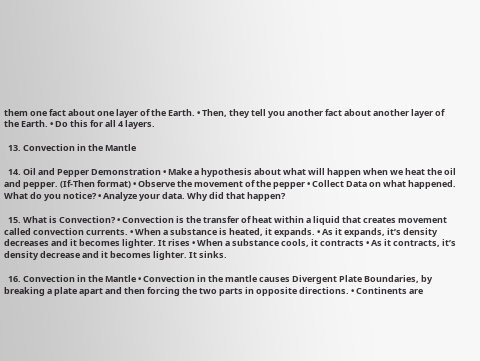them one fact about one layer of the Earth. • Then, they tell you another fact about another layer of the Earth. • Do this for all 4 layers.

  13. Convection in the Mantle

  14. Oil and Pepper Demonstration • Make a hypothesis about what will happen when we heat the oil and pepper. (If-Then format) • Observe the movement of the pepper • Collect Data on what happened. What do you notice? • Analyze your data. Why did that happen?

  15. What is Convection? • Convection is the transfer of heat within a liquid that creates movement called convection currents. • When a substance is heated, it expands. • As it expands, it’s density decreases and it becomes lighter. It rises • When a substance cools, it contracts • As it contracts, it’s density decrease and it becomes lighter. It sinks.

  16. Convection in the Mantle • Convection in the mantle causes Divergent Plate Boundaries, by breaking a plate apart and then forcing the two parts in opposite directions. • Continents are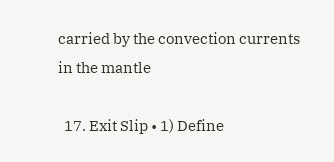carried by the convection currents in the mantle

  17. Exit Slip • 1) Define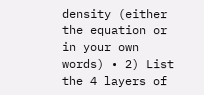density (either the equation or in your own words) • 2) List the 4 layers of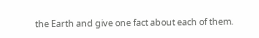the Earth and give one fact about each of them.